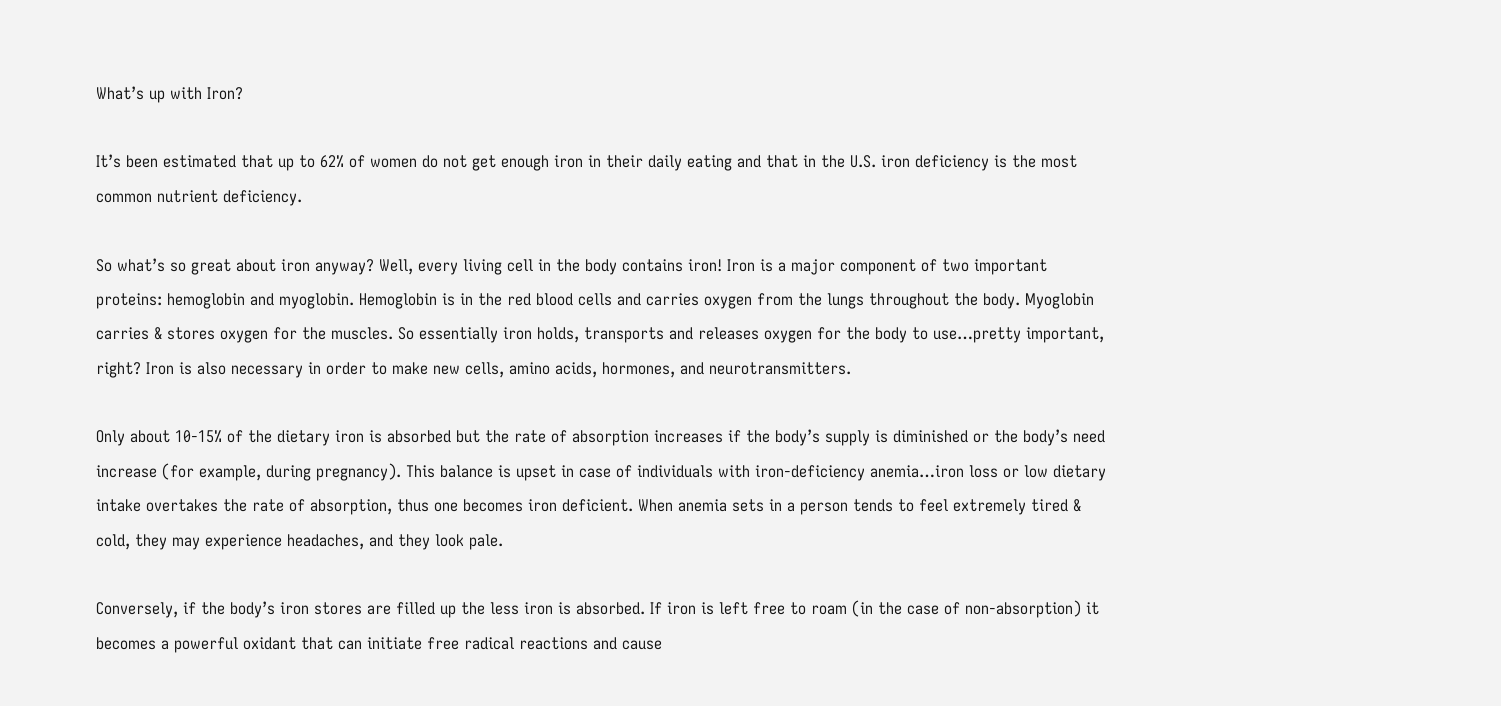What’s up with Iron?

It’s been estimated that up to 62% of women do not get enough iron in their daily eating and that in the U.S. iron deficiency is the most common nutrient deficiency.

So what’s so great about iron anyway? Well, every living cell in the body contains iron! Iron is a major component of two important proteins: hemoglobin and myoglobin. Hemoglobin is in the red blood cells and carries oxygen from the lungs throughout the body. Myoglobin carries & stores oxygen for the muscles. So essentially iron holds, transports and releases oxygen for the body to use…pretty important, right? Iron is also necessary in order to make new cells, amino acids, hormones, and neurotransmitters.

Only about 10-15% of the dietary iron is absorbed but the rate of absorption increases if the body’s supply is diminished or the body’s need increase (for example, during pregnancy). This balance is upset in case of individuals with iron-deficiency anemia…iron loss or low dietary intake overtakes the rate of absorption, thus one becomes iron deficient. When anemia sets in a person tends to feel extremely tired & cold, they may experience headaches, and they look pale.

Conversely, if the body’s iron stores are filled up the less iron is absorbed. If iron is left free to roam (in the case of non-absorption) it becomes a powerful oxidant that can initiate free radical reactions and cause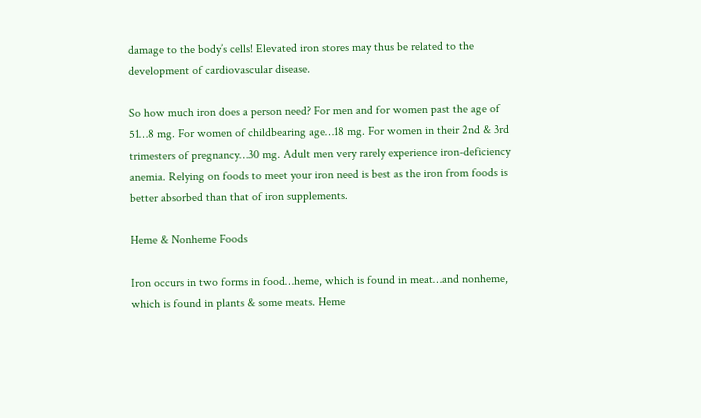damage to the body’s cells! Elevated iron stores may thus be related to the development of cardiovascular disease.

So how much iron does a person need? For men and for women past the age of 51…8 mg. For women of childbearing age…18 mg. For women in their 2nd & 3rd trimesters of pregnancy…30 mg. Adult men very rarely experience iron-deficiency anemia. Relying on foods to meet your iron need is best as the iron from foods is better absorbed than that of iron supplements.

Heme & Nonheme Foods

Iron occurs in two forms in food…heme, which is found in meat…and nonheme, which is found in plants & some meats. Heme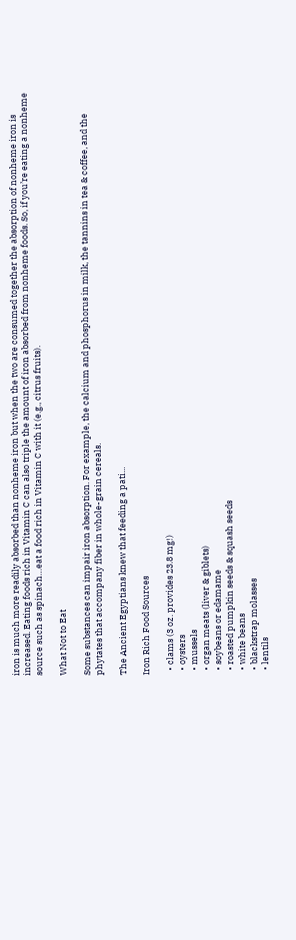iron is much more readily absorbed than nonheme iron but when the two are consumed together the absorption of nonheme iron is increased. Eating foods rich in Vitamin C can also triple the amount of iron absorbed from nonheme foods. So, if you’re eating a nonheme source such as spinach…eat a food rich in Vitamin C with it (e.g., citrus fruits).

What Not to Eat

Some substances can impair iron absorption. For example, the calcium and phosphorus in milk, the tannins in tea & coffee, and the phytates that accompany fiber in whole-grain cereals.

The Ancient Egyptians knew that feeding a pati...

Iron Rich Food Sources

  • clams (3 oz. provides 23.8 mg!)
  • oysters
  • mussels
  • organ meats (liver & giblets)
  • soybeans or edamame
  • roasted pumpkin seeds & squash seeds
  • white beans
  • blackstrap molasses
  • lentils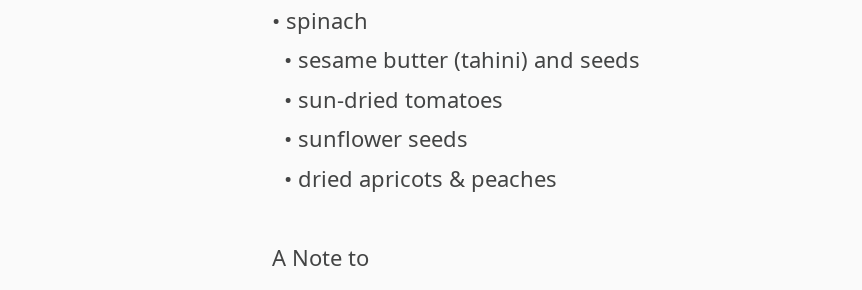• spinach
  • sesame butter (tahini) and seeds
  • sun-dried tomatoes
  • sunflower seeds
  • dried apricots & peaches

A Note to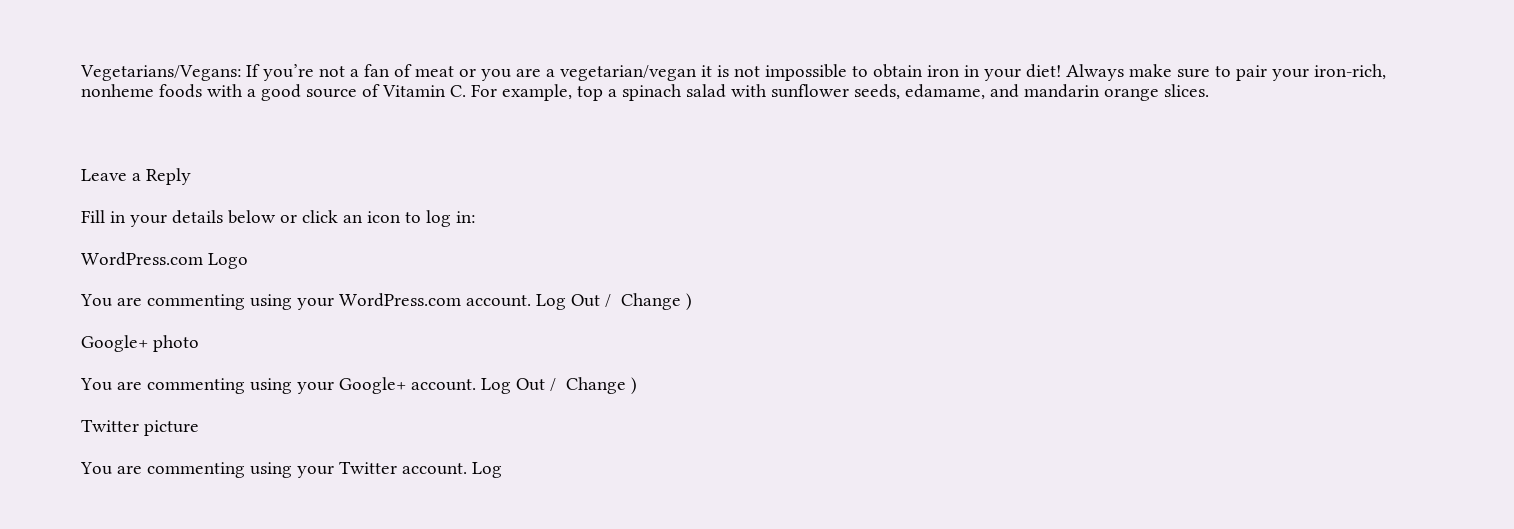Vegetarians/Vegans: If you’re not a fan of meat or you are a vegetarian/vegan it is not impossible to obtain iron in your diet! Always make sure to pair your iron-rich, nonheme foods with a good source of Vitamin C. For example, top a spinach salad with sunflower seeds, edamame, and mandarin orange slices.



Leave a Reply

Fill in your details below or click an icon to log in:

WordPress.com Logo

You are commenting using your WordPress.com account. Log Out /  Change )

Google+ photo

You are commenting using your Google+ account. Log Out /  Change )

Twitter picture

You are commenting using your Twitter account. Log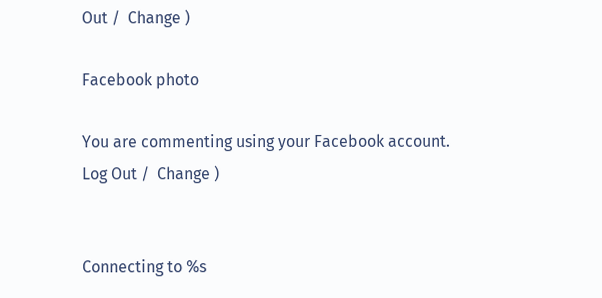Out /  Change )

Facebook photo

You are commenting using your Facebook account. Log Out /  Change )


Connecting to %s